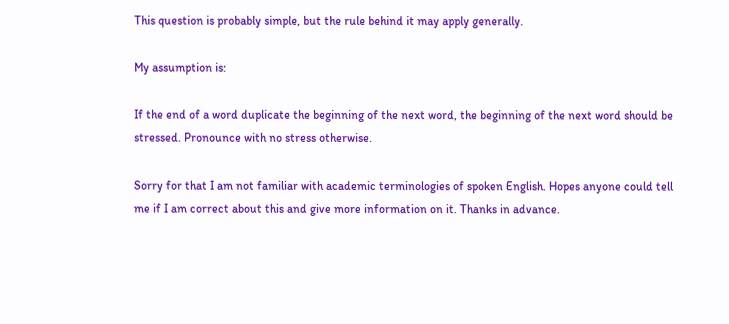This question is probably simple, but the rule behind it may apply generally.

My assumption is:

If the end of a word duplicate the beginning of the next word, the beginning of the next word should be stressed. Pronounce with no stress otherwise.

Sorry for that I am not familiar with academic terminologies of spoken English. Hopes anyone could tell me if I am correct about this and give more information on it. Thanks in advance.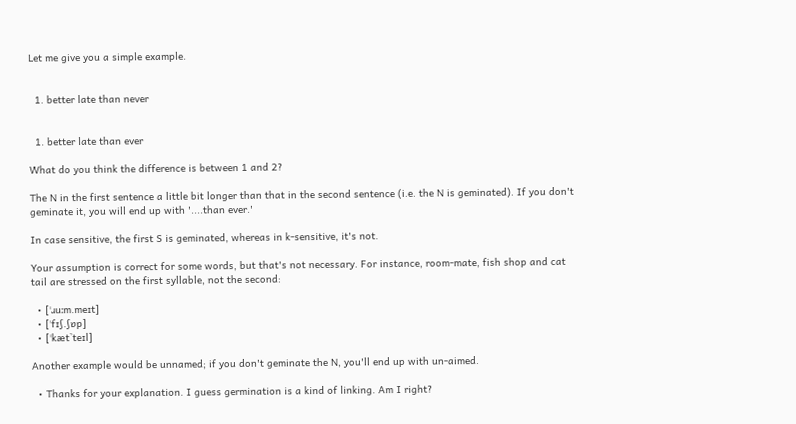Let me give you a simple example.


  1. better late than never


  1. better late than ever

What do you think the difference is between 1 and 2?

The N in the first sentence a little bit longer than that in the second sentence (i.e. the N is geminated). If you don't geminate it, you will end up with '....than ever.'

In case sensitive, the first S is geminated, whereas in k-sensitive, it's not.

Your assumption is correct for some words, but that's not necessary. For instance, room-mate, fish shop and cat tail are stressed on the first syllable, not the second:

  • [ˈɹuːm.meɪt]
  • [ˈfɪʃ.ʃɒp]
  • [ˈkæt̚teɪl]

Another example would be unnamed; if you don't geminate the N, you'll end up with un-aimed.

  • Thanks for your explanation. I guess germination is a kind of linking. Am I right?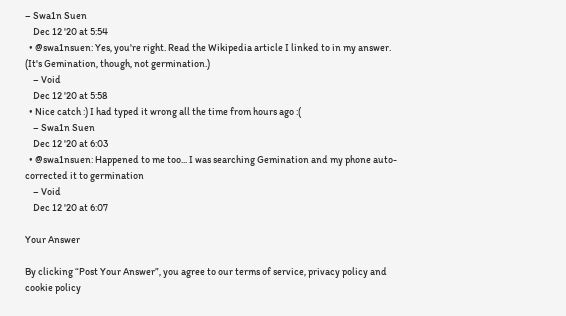– Swa1n Suen
    Dec 12 '20 at 5:54
  • @swa1nsuen: Yes, you're right. Read the Wikipedia article I linked to in my answer. (It's Gemination, though, not germination.)
    – Void
    Dec 12 '20 at 5:58
  • Nice catch :) I had typed it wrong all the time from hours ago :(
    – Swa1n Suen
    Dec 12 '20 at 6:03
  • @swa1nsuen: Happened to me too... I was searching Gemination and my phone auto-corrected it to germination
    – Void
    Dec 12 '20 at 6:07

Your Answer

By clicking “Post Your Answer”, you agree to our terms of service, privacy policy and cookie policy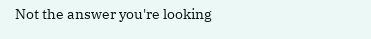Not the answer you're looking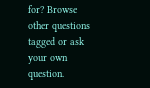for? Browse other questions tagged or ask your own question.